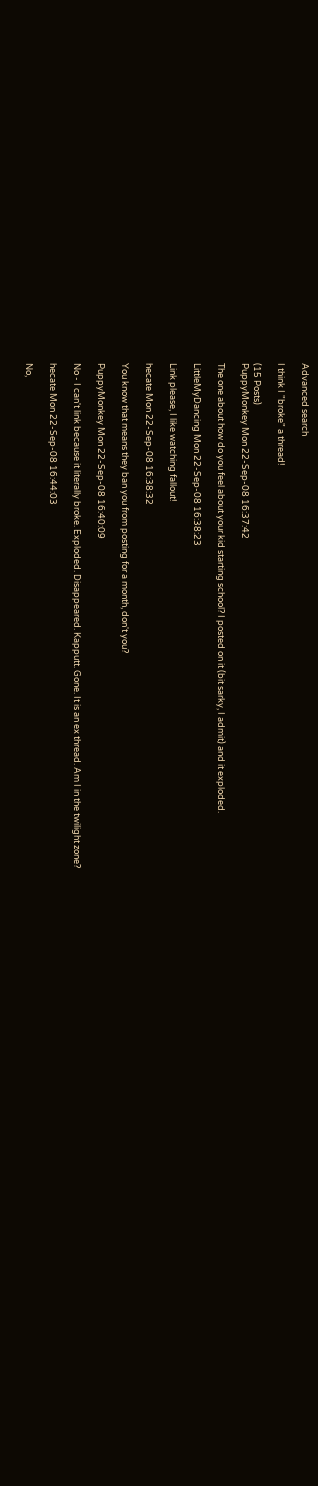Advanced search

I think I "broke" a thread!

(15 Posts)
PuppyMonkey Mon 22-Sep-08 16:37:42

The one about how do you feel about your kid starting school? I posted on it (bit sarky, I admit) and it exploded.

LittleMyDancing Mon 22-Sep-08 16:38:23

Link please, I like watching fallout!

hecate Mon 22-Sep-08 16:38:32

You know that means they ban you from posting for a month, don't you?

PuppyMonkey Mon 22-Sep-08 16:40:09

No - I can't link because it literally broke. Exploded. Disappeared. Kapputt. Gone. It is an ex thread. Am I in the twilight zone?

hecate Mon 22-Sep-08 16:44:03

No,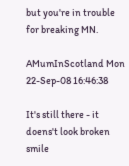but you're in trouble for breaking MN.

AMumInScotland Mon 22-Sep-08 16:46:38

It's still there - it doens't look broken smile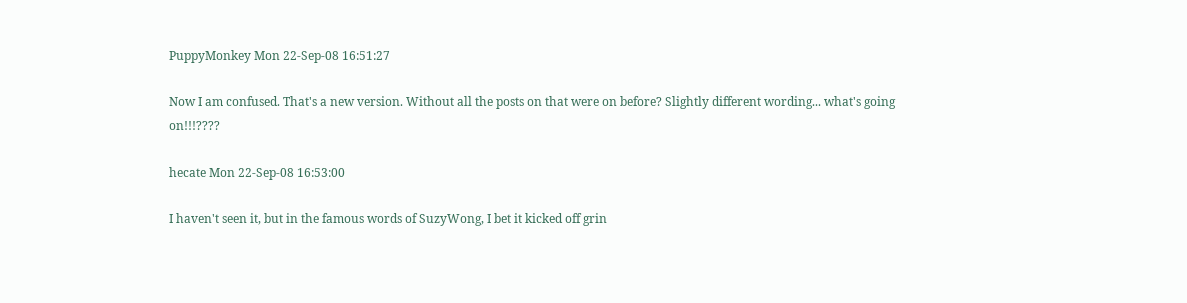PuppyMonkey Mon 22-Sep-08 16:51:27

Now I am confused. That's a new version. Without all the posts on that were on before? Slightly different wording... what's going on!!!????

hecate Mon 22-Sep-08 16:53:00

I haven't seen it, but in the famous words of SuzyWong, I bet it kicked off grin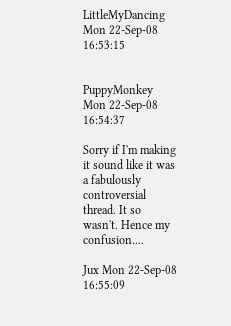LittleMyDancing Mon 22-Sep-08 16:53:15


PuppyMonkey Mon 22-Sep-08 16:54:37

Sorry if I'm making it sound like it was a fabulously controversial thread. It so wasn't. Hence my confusion....

Jux Mon 22-Sep-08 16:55:09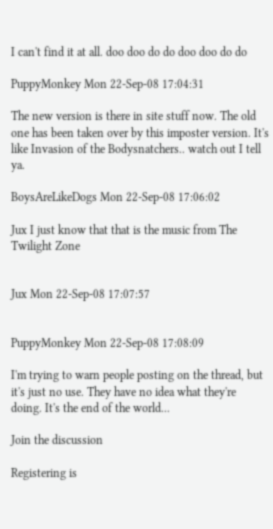I can't find it at all. doo doo do do doo doo do do

PuppyMonkey Mon 22-Sep-08 17:04:31

The new version is there in site stuff now. The old one has been taken over by this imposter version. It's like Invasion of the Bodysnatchers.. watch out I tell ya.

BoysAreLikeDogs Mon 22-Sep-08 17:06:02

Jux I just know that that is the music from The Twilight Zone


Jux Mon 22-Sep-08 17:07:57


PuppyMonkey Mon 22-Sep-08 17:08:09

I'm trying to warn people posting on the thread, but it's just no use. They have no idea what they're doing. It's the end of the world...

Join the discussion

Registering is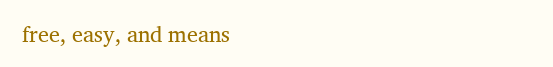free, easy, and means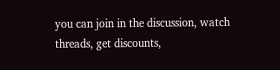you can join in the discussion, watch threads, get discounts,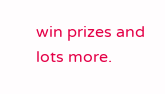win prizes and lots more.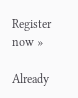Register now »

Already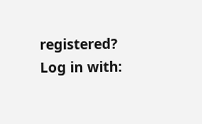registered? Log in with: